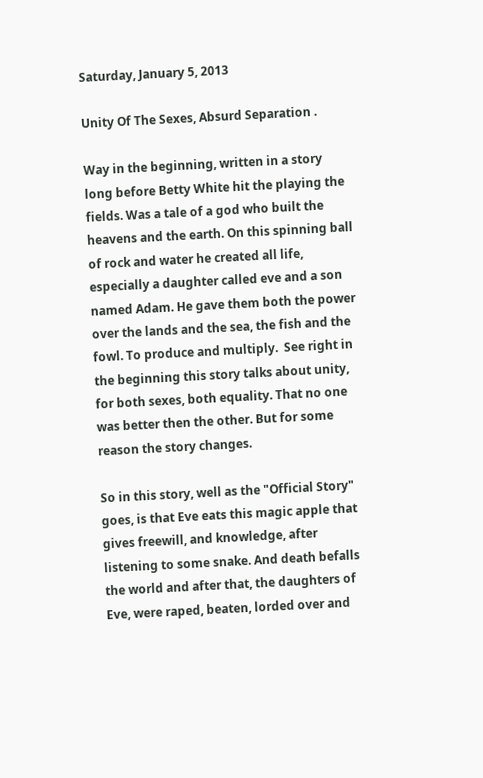Saturday, January 5, 2013

Unity Of The Sexes, Absurd Separation .

Way in the beginning, written in a story long before Betty White hit the playing the fields. Was a tale of a god who built the heavens and the earth. On this spinning ball of rock and water he created all life, especially a daughter called eve and a son named Adam. He gave them both the power over the lands and the sea, the fish and the fowl. To produce and multiply.  See right in the beginning this story talks about unity, for both sexes, both equality. That no one was better then the other. But for some reason the story changes.

So in this story, well as the "Official Story" goes, is that Eve eats this magic apple that gives freewill, and knowledge, after listening to some snake. And death befalls the world and after that, the daughters of Eve, were raped, beaten, lorded over and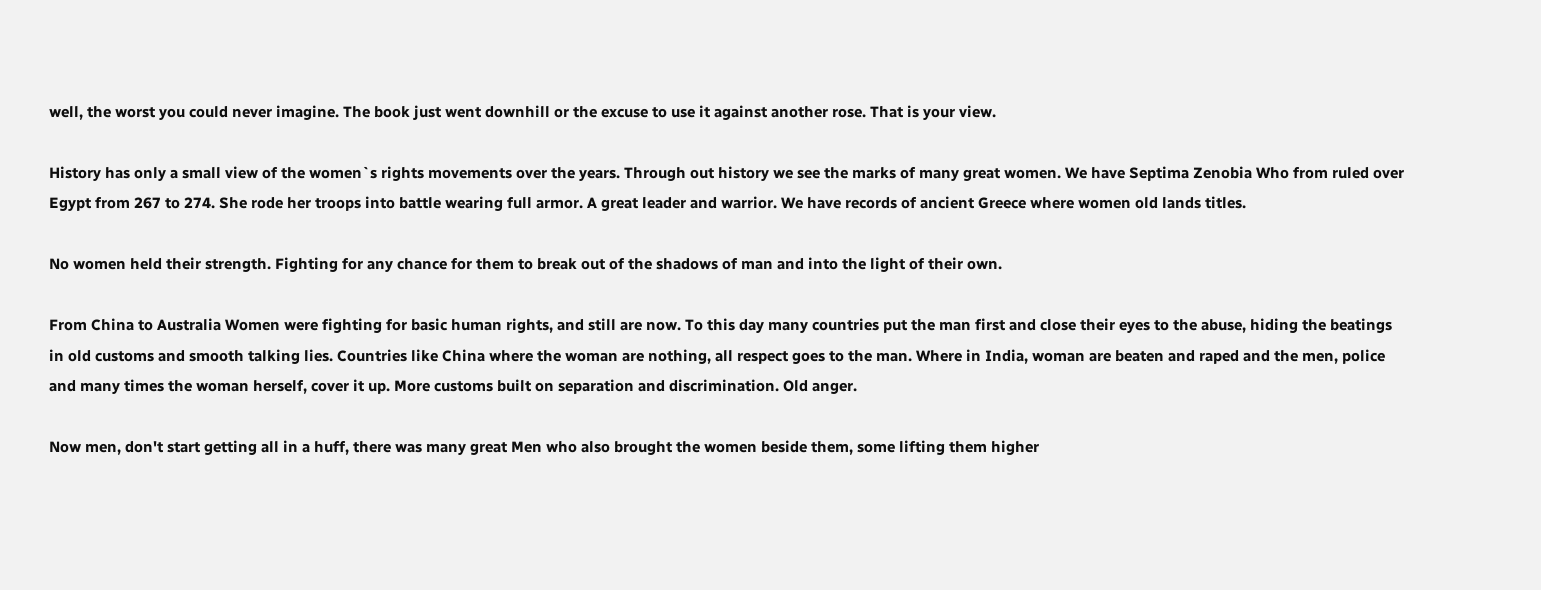well, the worst you could never imagine. The book just went downhill or the excuse to use it against another rose. That is your view.

History has only a small view of the women`s rights movements over the years. Through out history we see the marks of many great women. We have Septima Zenobia Who from ruled over Egypt from 267 to 274. She rode her troops into battle wearing full armor. A great leader and warrior. We have records of ancient Greece where women old lands titles.

No women held their strength. Fighting for any chance for them to break out of the shadows of man and into the light of their own.

From China to Australia Women were fighting for basic human rights, and still are now. To this day many countries put the man first and close their eyes to the abuse, hiding the beatings in old customs and smooth talking lies. Countries like China where the woman are nothing, all respect goes to the man. Where in India, woman are beaten and raped and the men, police and many times the woman herself, cover it up. More customs built on separation and discrimination. Old anger.

Now men, don't start getting all in a huff, there was many great Men who also brought the women beside them, some lifting them higher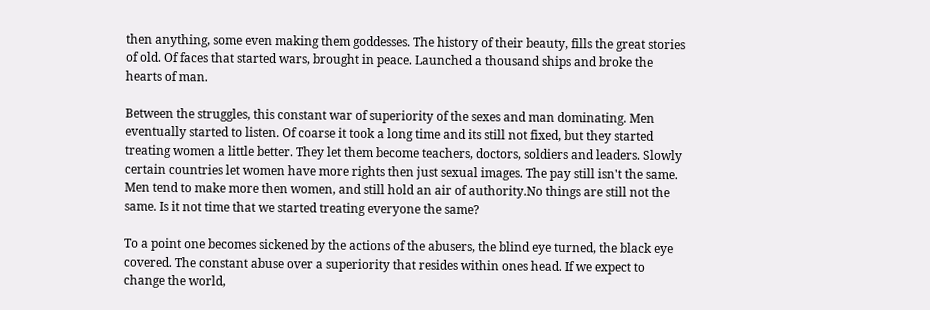then anything, some even making them goddesses. The history of their beauty, fills the great stories of old. Of faces that started wars, brought in peace. Launched a thousand ships and broke the hearts of man.

Between the struggles, this constant war of superiority of the sexes and man dominating. Men eventually started to listen. Of coarse it took a long time and its still not fixed, but they started treating women a little better. They let them become teachers, doctors, soldiers and leaders. Slowly certain countries let women have more rights then just sexual images. The pay still isn't the same. Men tend to make more then women, and still hold an air of authority.No things are still not the same. Is it not time that we started treating everyone the same?

To a point one becomes sickened by the actions of the abusers, the blind eye turned, the black eye covered. The constant abuse over a superiority that resides within ones head. If we expect to change the world,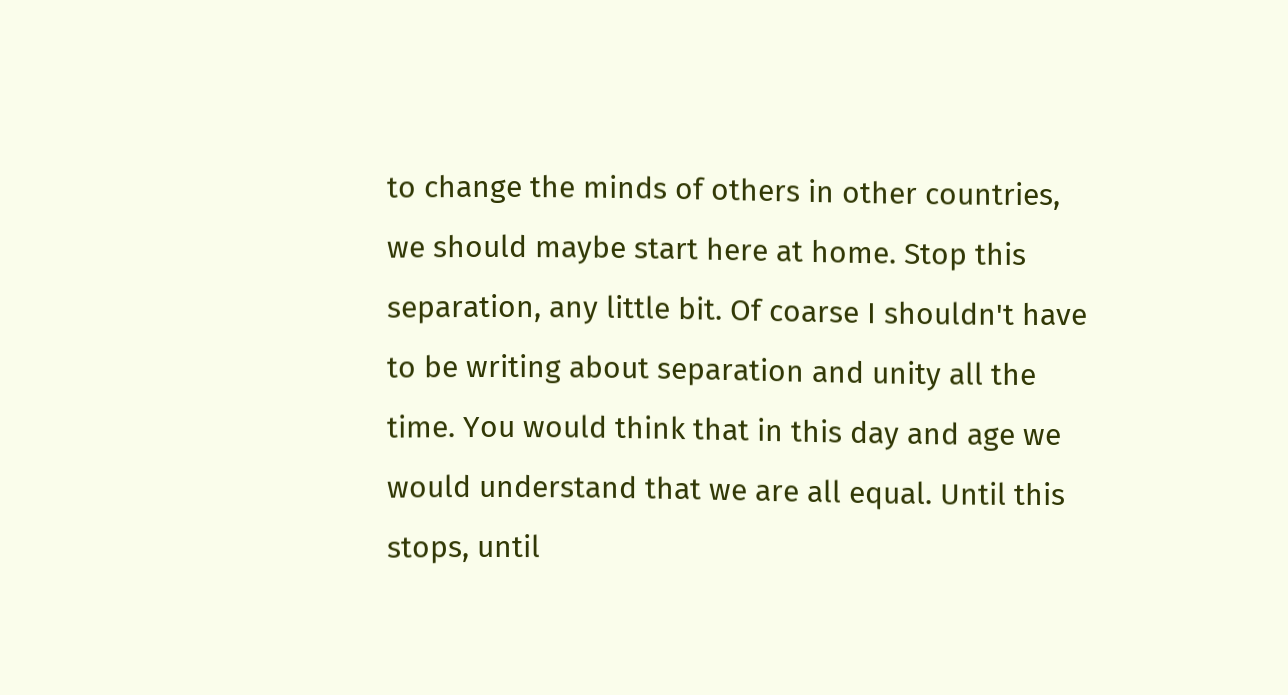to change the minds of others in other countries, we should maybe start here at home. Stop this separation, any little bit. Of coarse I shouldn't have to be writing about separation and unity all the time. You would think that in this day and age we would understand that we are all equal. Until this stops, until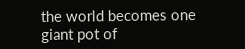the world becomes one giant pot of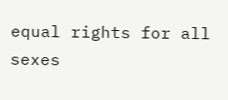equal rights for all sexes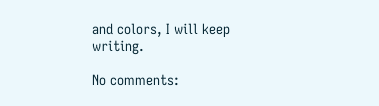and colors, I will keep writing.

No comments: